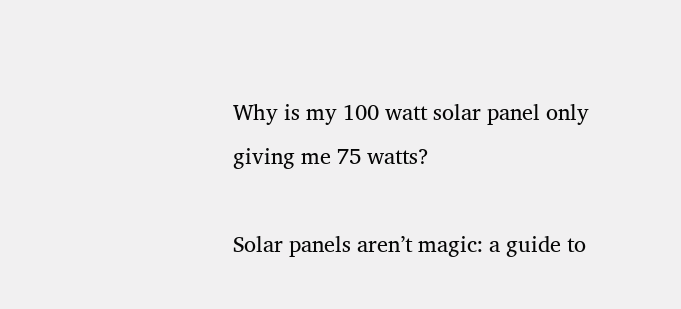Why is my 100 watt solar panel only giving me 75 watts?

Solar panels aren’t magic: a guide to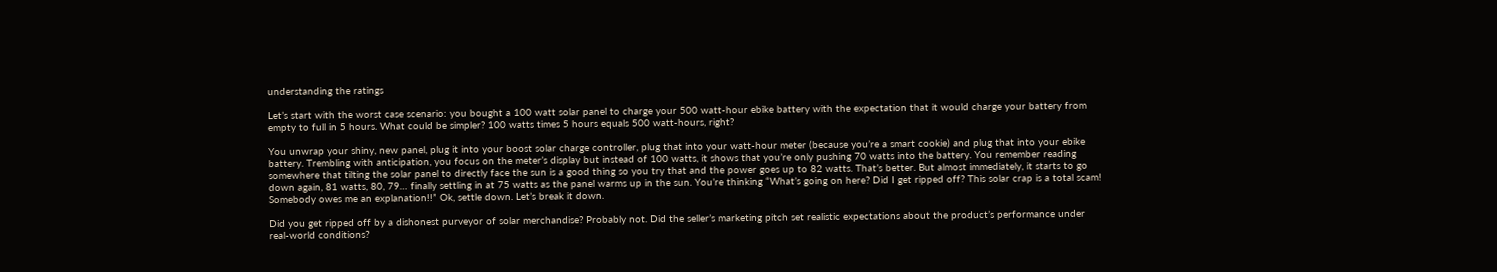understanding the ratings

Let’s start with the worst case scenario: you bought a 100 watt solar panel to charge your 500 watt-hour ebike battery with the expectation that it would charge your battery from empty to full in 5 hours. What could be simpler? 100 watts times 5 hours equals 500 watt-hours, right?

You unwrap your shiny, new panel, plug it into your boost solar charge controller, plug that into your watt-hour meter (because you’re a smart cookie) and plug that into your ebike battery. Trembling with anticipation, you focus on the meter’s display but instead of 100 watts, it shows that you’re only pushing 70 watts into the battery. You remember reading somewhere that tilting the solar panel to directly face the sun is a good thing so you try that and the power goes up to 82 watts. That’s better. But almost immediately, it starts to go down again, 81 watts, 80, 79… finally settling in at 75 watts as the panel warms up in the sun. You’re thinking “What’s going on here? Did I get ripped off? This solar crap is a total scam! Somebody owes me an explanation!!” Ok, settle down. Let’s break it down.

Did you get ripped off by a dishonest purveyor of solar merchandise? Probably not. Did the seller’s marketing pitch set realistic expectations about the product’s performance under real-world conditions?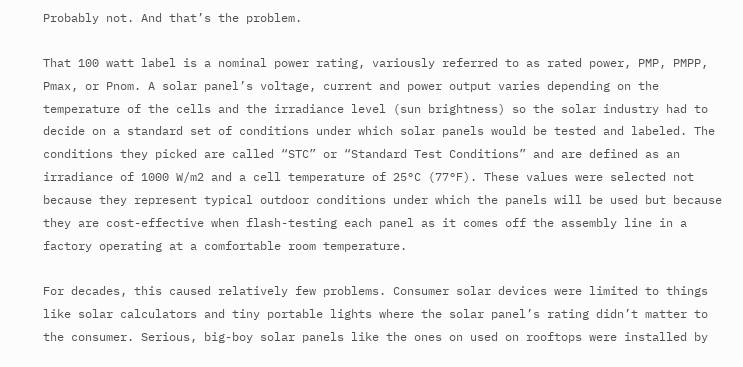Probably not. And that’s the problem.

That 100 watt label is a nominal power rating, variously referred to as rated power, PMP, PMPP, Pmax, or Pnom. A solar panel’s voltage, current and power output varies depending on the temperature of the cells and the irradiance level (sun brightness) so the solar industry had to decide on a standard set of conditions under which solar panels would be tested and labeled. The conditions they picked are called “STC” or “Standard Test Conditions” and are defined as an irradiance of 1000 W/m2 and a cell temperature of 25°C (77°F). These values were selected not because they represent typical outdoor conditions under which the panels will be used but because they are cost-effective when flash-testing each panel as it comes off the assembly line in a factory operating at a comfortable room temperature.

For decades, this caused relatively few problems. Consumer solar devices were limited to things like solar calculators and tiny portable lights where the solar panel’s rating didn’t matter to the consumer. Serious, big-boy solar panels like the ones on used on rooftops were installed by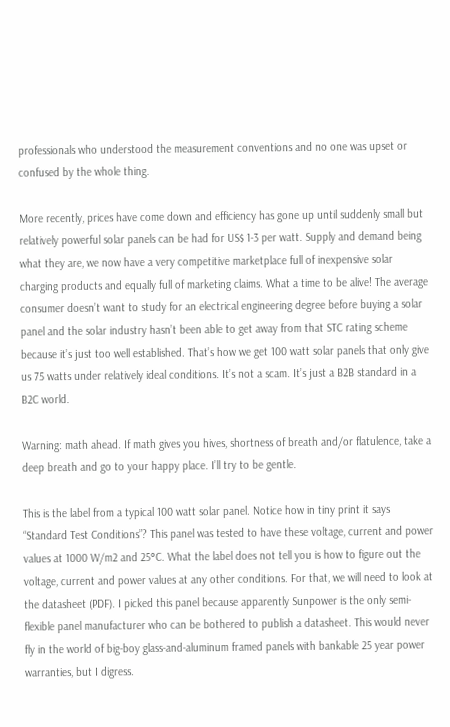professionals who understood the measurement conventions and no one was upset or confused by the whole thing.

More recently, prices have come down and efficiency has gone up until suddenly small but relatively powerful solar panels can be had for US$ 1-3 per watt. Supply and demand being what they are, we now have a very competitive marketplace full of inexpensive solar charging products and equally full of marketing claims. What a time to be alive! The average consumer doesn’t want to study for an electrical engineering degree before buying a solar panel and the solar industry hasn’t been able to get away from that STC rating scheme because it’s just too well established. That’s how we get 100 watt solar panels that only give us 75 watts under relatively ideal conditions. It’s not a scam. It’s just a B2B standard in a B2C world.

Warning: math ahead. If math gives you hives, shortness of breath and/or flatulence, take a deep breath and go to your happy place. I’ll try to be gentle.

This is the label from a typical 100 watt solar panel. Notice how in tiny print it says “Standard Test Conditions”? This panel was tested to have these voltage, current and power values at 1000 W/m2 and 25°C. What the label does not tell you is how to figure out the voltage, current and power values at any other conditions. For that, we will need to look at the datasheet (PDF). I picked this panel because apparently Sunpower is the only semi-flexible panel manufacturer who can be bothered to publish a datasheet. This would never fly in the world of big-boy glass-and-aluminum framed panels with bankable 25 year power warranties, but I digress.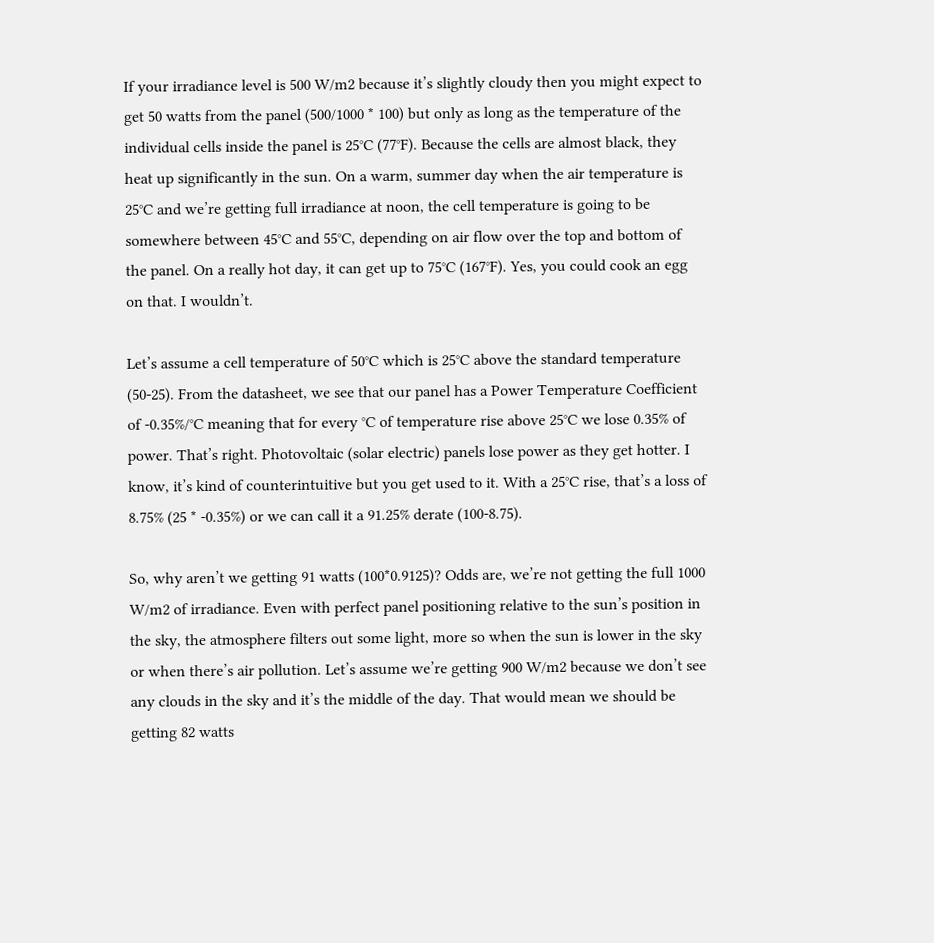If your irradiance level is 500 W/m2 because it’s slightly cloudy then you might expect to get 50 watts from the panel (500/1000 * 100) but only as long as the temperature of the individual cells inside the panel is 25°C (77°F). Because the cells are almost black, they heat up significantly in the sun. On a warm, summer day when the air temperature is 25°C and we’re getting full irradiance at noon, the cell temperature is going to be somewhere between 45°C and 55°C, depending on air flow over the top and bottom of the panel. On a really hot day, it can get up to 75°C (167°F). Yes, you could cook an egg on that. I wouldn’t.

Let’s assume a cell temperature of 50°C which is 25°C above the standard temperature (50-25). From the datasheet, we see that our panel has a Power Temperature Coefficient of -0.35%/°C meaning that for every °C of temperature rise above 25°C we lose 0.35% of power. That’s right. Photovoltaic (solar electric) panels lose power as they get hotter. I know, it’s kind of counterintuitive but you get used to it. With a 25°C rise, that’s a loss of 8.75% (25 * -0.35%) or we can call it a 91.25% derate (100-8.75).

So, why aren’t we getting 91 watts (100*0.9125)? Odds are, we’re not getting the full 1000 W/m2 of irradiance. Even with perfect panel positioning relative to the sun’s position in the sky, the atmosphere filters out some light, more so when the sun is lower in the sky or when there’s air pollution. Let’s assume we’re getting 900 W/m2 because we don’t see any clouds in the sky and it’s the middle of the day. That would mean we should be getting 82 watts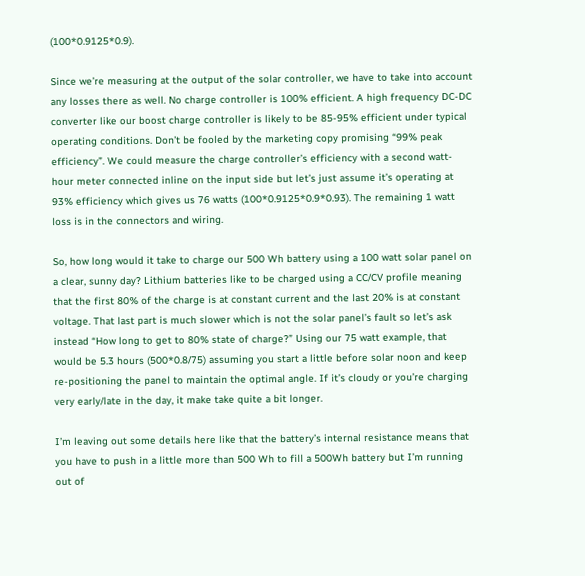(100*0.9125*0.9).

Since we’re measuring at the output of the solar controller, we have to take into account any losses there as well. No charge controller is 100% efficient. A high frequency DC-DC converter like our boost charge controller is likely to be 85-95% efficient under typical operating conditions. Don’t be fooled by the marketing copy promising “99% peak efficiency”. We could measure the charge controller’s efficiency with a second watt-hour meter connected inline on the input side but let’s just assume it’s operating at 93% efficiency which gives us 76 watts (100*0.9125*0.9*0.93). The remaining 1 watt loss is in the connectors and wiring.

So, how long would it take to charge our 500 Wh battery using a 100 watt solar panel on a clear, sunny day? Lithium batteries like to be charged using a CC/CV profile meaning that the first 80% of the charge is at constant current and the last 20% is at constant voltage. That last part is much slower which is not the solar panel’s fault so let’s ask instead “How long to get to 80% state of charge?” Using our 75 watt example, that would be 5.3 hours (500*0.8/75) assuming you start a little before solar noon and keep re-positioning the panel to maintain the optimal angle. If it’s cloudy or you’re charging very early/late in the day, it make take quite a bit longer.

I’m leaving out some details here like that the battery’s internal resistance means that you have to push in a little more than 500 Wh to fill a 500Wh battery but I’m running out of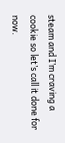steam and I’m craving a cookie so let’s call it done for now.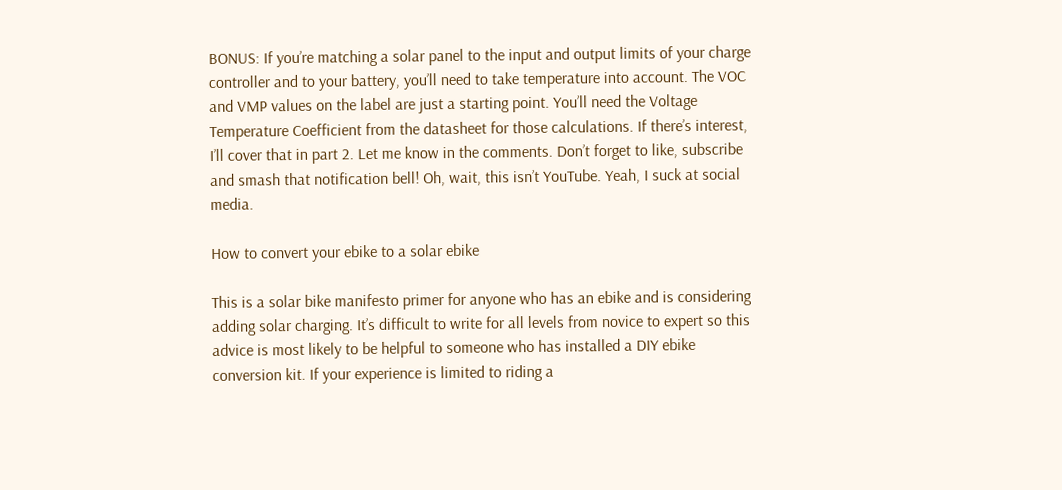BONUS: If you’re matching a solar panel to the input and output limits of your charge controller and to your battery, you’ll need to take temperature into account. The VOC and VMP values on the label are just a starting point. You’ll need the Voltage Temperature Coefficient from the datasheet for those calculations. If there’s interest, I’ll cover that in part 2. Let me know in the comments. Don’t forget to like, subscribe and smash that notification bell! Oh, wait, this isn’t YouTube. Yeah, I suck at social media.

How to convert your ebike to a solar ebike

This is a solar bike manifesto primer for anyone who has an ebike and is considering adding solar charging. It’s difficult to write for all levels from novice to expert so this advice is most likely to be helpful to someone who has installed a DIY ebike conversion kit. If your experience is limited to riding a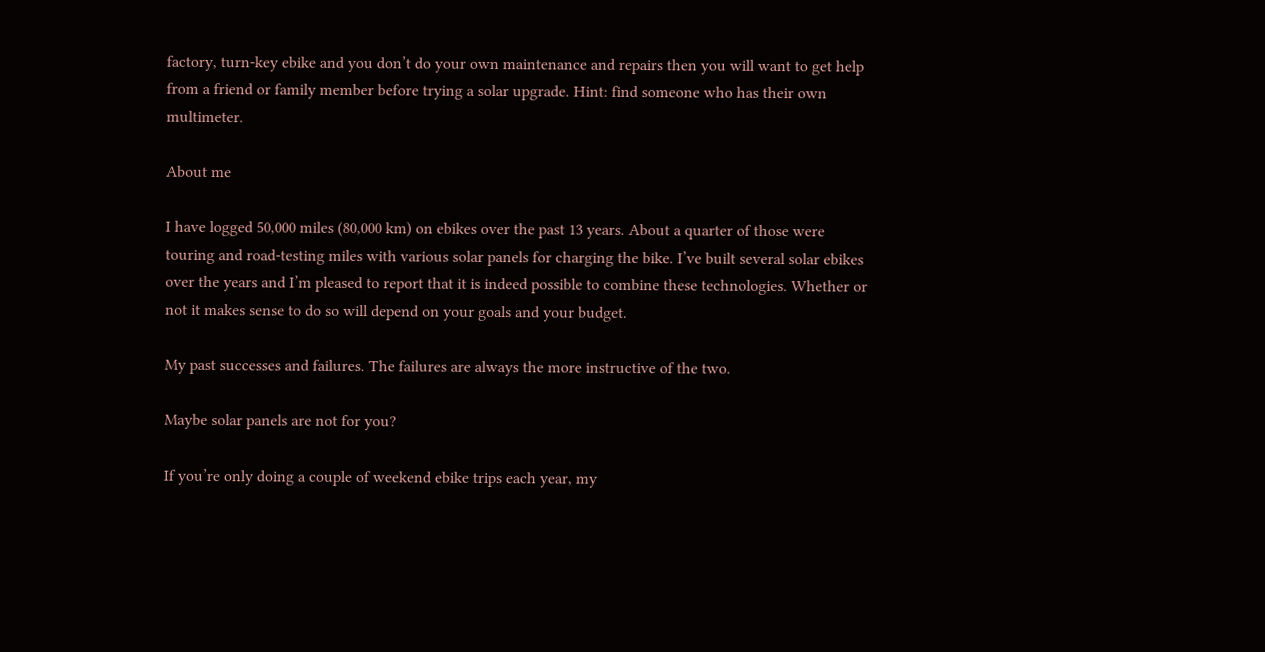factory, turn-key ebike and you don’t do your own maintenance and repairs then you will want to get help from a friend or family member before trying a solar upgrade. Hint: find someone who has their own multimeter.

About me

I have logged 50,000 miles (80,000 km) on ebikes over the past 13 years. About a quarter of those were touring and road-testing miles with various solar panels for charging the bike. I’ve built several solar ebikes over the years and I’m pleased to report that it is indeed possible to combine these technologies. Whether or not it makes sense to do so will depend on your goals and your budget.

My past successes and failures. The failures are always the more instructive of the two.

Maybe solar panels are not for you?

If you’re only doing a couple of weekend ebike trips each year, my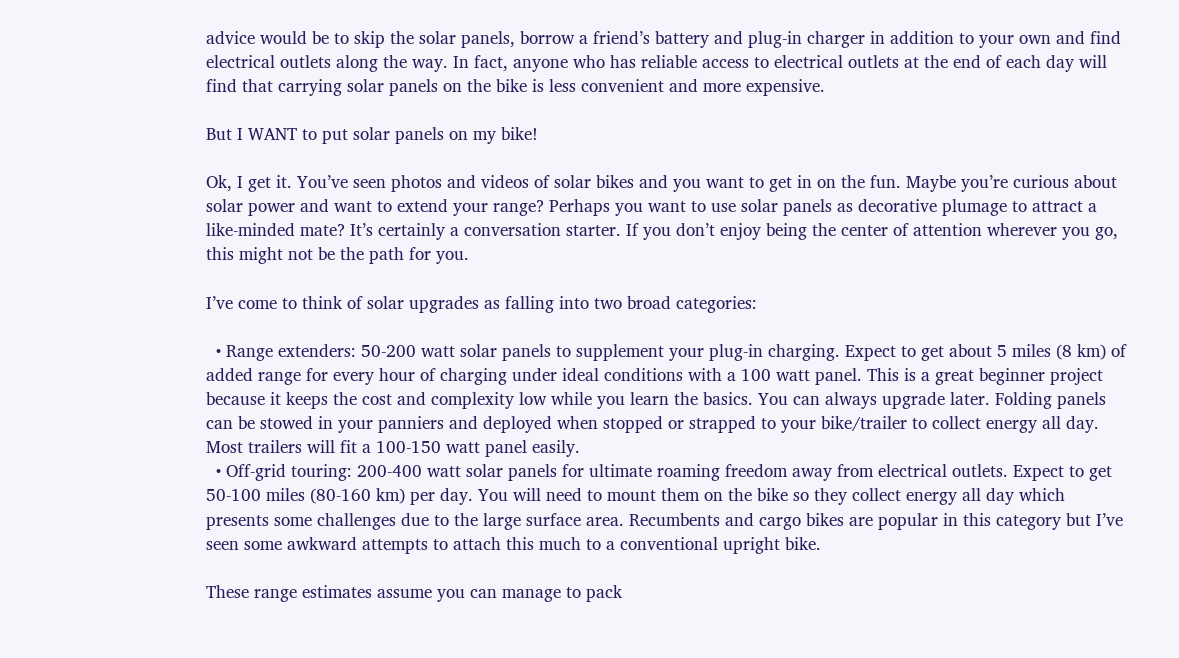advice would be to skip the solar panels, borrow a friend’s battery and plug-in charger in addition to your own and find electrical outlets along the way. In fact, anyone who has reliable access to electrical outlets at the end of each day will find that carrying solar panels on the bike is less convenient and more expensive.

But I WANT to put solar panels on my bike!

Ok, I get it. You’ve seen photos and videos of solar bikes and you want to get in on the fun. Maybe you’re curious about solar power and want to extend your range? Perhaps you want to use solar panels as decorative plumage to attract a like-minded mate? It’s certainly a conversation starter. If you don’t enjoy being the center of attention wherever you go, this might not be the path for you.

I’ve come to think of solar upgrades as falling into two broad categories:

  • Range extenders: 50-200 watt solar panels to supplement your plug-in charging. Expect to get about 5 miles (8 km) of added range for every hour of charging under ideal conditions with a 100 watt panel. This is a great beginner project because it keeps the cost and complexity low while you learn the basics. You can always upgrade later. Folding panels can be stowed in your panniers and deployed when stopped or strapped to your bike/trailer to collect energy all day. Most trailers will fit a 100-150 watt panel easily.
  • Off-grid touring: 200-400 watt solar panels for ultimate roaming freedom away from electrical outlets. Expect to get 50-100 miles (80-160 km) per day. You will need to mount them on the bike so they collect energy all day which presents some challenges due to the large surface area. Recumbents and cargo bikes are popular in this category but I’ve seen some awkward attempts to attach this much to a conventional upright bike.

These range estimates assume you can manage to pack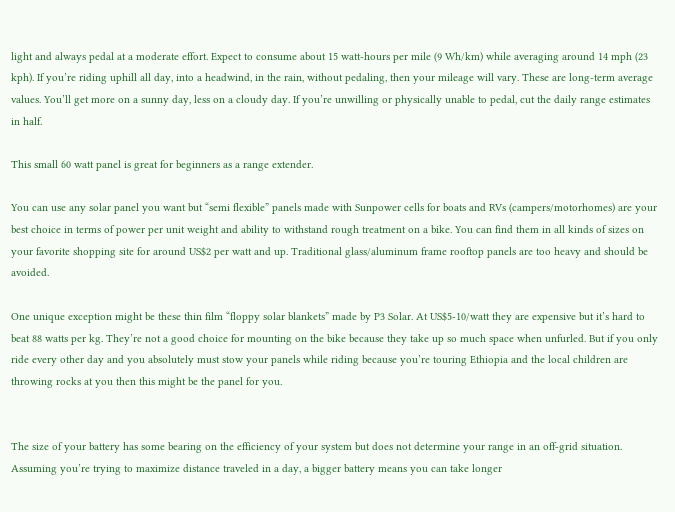light and always pedal at a moderate effort. Expect to consume about 15 watt-hours per mile (9 Wh/km) while averaging around 14 mph (23 kph). If you’re riding uphill all day, into a headwind, in the rain, without pedaling, then your mileage will vary. These are long-term average values. You’ll get more on a sunny day, less on a cloudy day. If you’re unwilling or physically unable to pedal, cut the daily range estimates in half.

This small 60 watt panel is great for beginners as a range extender.

You can use any solar panel you want but “semi flexible” panels made with Sunpower cells for boats and RVs (campers/motorhomes) are your best choice in terms of power per unit weight and ability to withstand rough treatment on a bike. You can find them in all kinds of sizes on your favorite shopping site for around US$2 per watt and up. Traditional glass/aluminum frame rooftop panels are too heavy and should be avoided.

One unique exception might be these thin film “floppy solar blankets” made by P3 Solar. At US$5-10/watt they are expensive but it’s hard to beat 88 watts per kg. They’re not a good choice for mounting on the bike because they take up so much space when unfurled. But if you only ride every other day and you absolutely must stow your panels while riding because you’re touring Ethiopia and the local children are throwing rocks at you then this might be the panel for you.


The size of your battery has some bearing on the efficiency of your system but does not determine your range in an off-grid situation. Assuming you’re trying to maximize distance traveled in a day, a bigger battery means you can take longer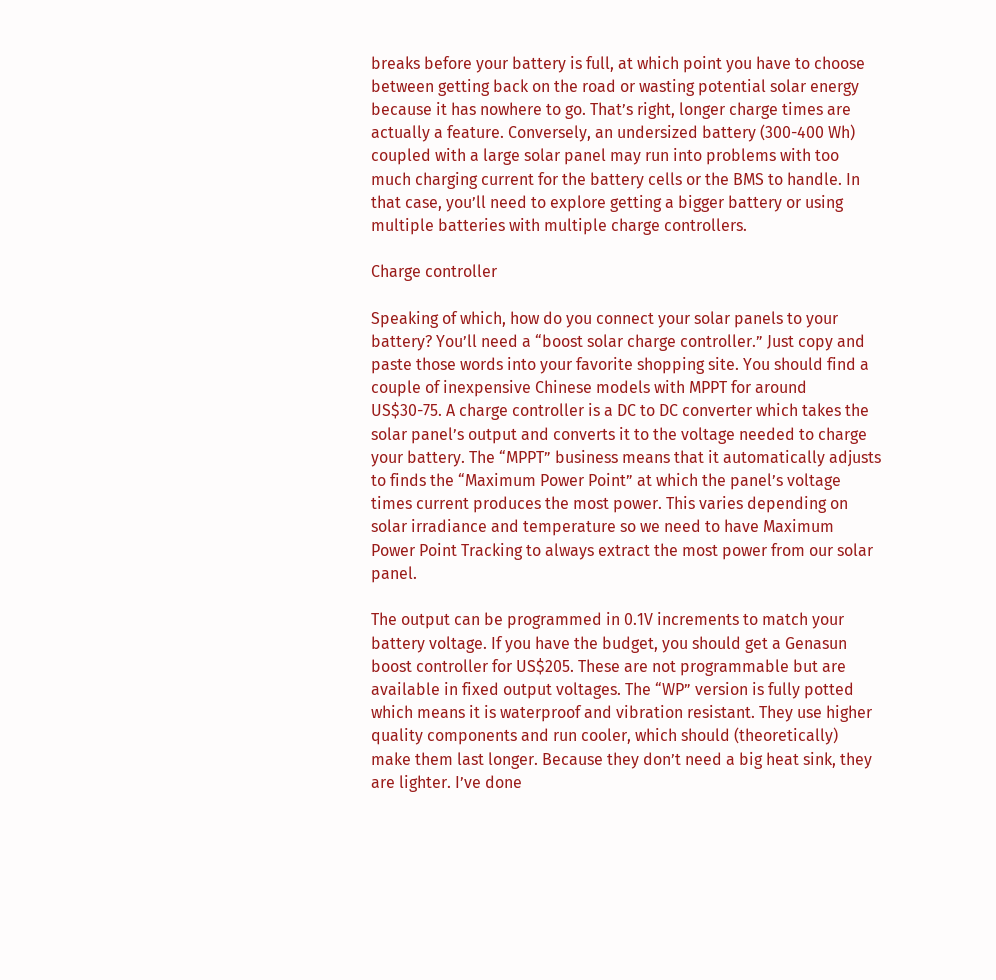breaks before your battery is full, at which point you have to choose between getting back on the road or wasting potential solar energy because it has nowhere to go. That’s right, longer charge times are actually a feature. Conversely, an undersized battery (300-400 Wh) coupled with a large solar panel may run into problems with too much charging current for the battery cells or the BMS to handle. In that case, you’ll need to explore getting a bigger battery or using multiple batteries with multiple charge controllers.

Charge controller

Speaking of which, how do you connect your solar panels to your battery? You’ll need a “boost solar charge controller.” Just copy and paste those words into your favorite shopping site. You should find a couple of inexpensive Chinese models with MPPT for around US$30-75. A charge controller is a DC to DC converter which takes the solar panel’s output and converts it to the voltage needed to charge your battery. The “MPPT” business means that it automatically adjusts to finds the “Maximum Power Point” at which the panel’s voltage times current produces the most power. This varies depending on solar irradiance and temperature so we need to have Maximum Power Point Tracking to always extract the most power from our solar panel.

The output can be programmed in 0.1V increments to match your battery voltage. If you have the budget, you should get a Genasun boost controller for US$205. These are not programmable but are available in fixed output voltages. The “WP” version is fully potted which means it is waterproof and vibration resistant. They use higher quality components and run cooler, which should (theoretically) make them last longer. Because they don’t need a big heat sink, they are lighter. I’ve done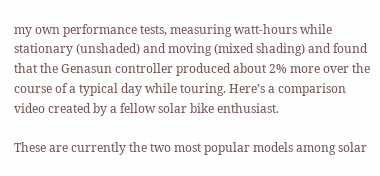my own performance tests, measuring watt-hours while stationary (unshaded) and moving (mixed shading) and found that the Genasun controller produced about 2% more over the course of a typical day while touring. Here’s a comparison video created by a fellow solar bike enthusiast.

These are currently the two most popular models among solar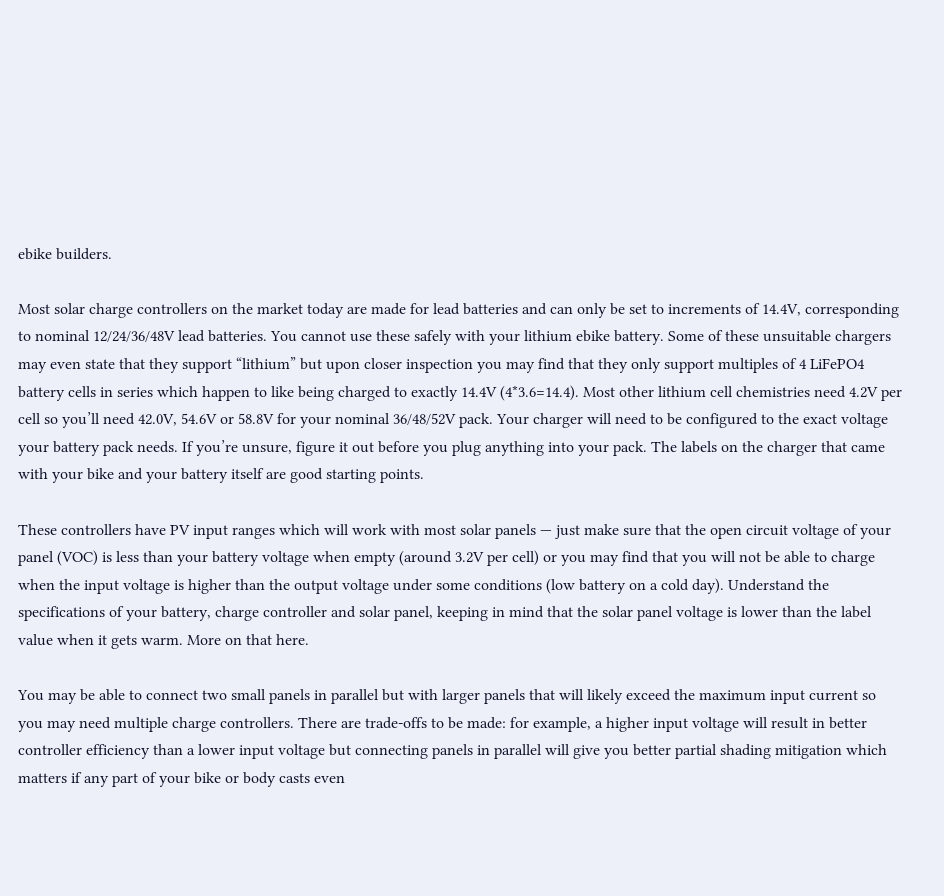ebike builders.

Most solar charge controllers on the market today are made for lead batteries and can only be set to increments of 14.4V, corresponding to nominal 12/24/36/48V lead batteries. You cannot use these safely with your lithium ebike battery. Some of these unsuitable chargers may even state that they support “lithium” but upon closer inspection you may find that they only support multiples of 4 LiFePO4 battery cells in series which happen to like being charged to exactly 14.4V (4*3.6=14.4). Most other lithium cell chemistries need 4.2V per cell so you’ll need 42.0V, 54.6V or 58.8V for your nominal 36/48/52V pack. Your charger will need to be configured to the exact voltage your battery pack needs. If you’re unsure, figure it out before you plug anything into your pack. The labels on the charger that came with your bike and your battery itself are good starting points.

These controllers have PV input ranges which will work with most solar panels — just make sure that the open circuit voltage of your panel (VOC) is less than your battery voltage when empty (around 3.2V per cell) or you may find that you will not be able to charge when the input voltage is higher than the output voltage under some conditions (low battery on a cold day). Understand the specifications of your battery, charge controller and solar panel, keeping in mind that the solar panel voltage is lower than the label value when it gets warm. More on that here.

You may be able to connect two small panels in parallel but with larger panels that will likely exceed the maximum input current so you may need multiple charge controllers. There are trade-offs to be made: for example, a higher input voltage will result in better controller efficiency than a lower input voltage but connecting panels in parallel will give you better partial shading mitigation which matters if any part of your bike or body casts even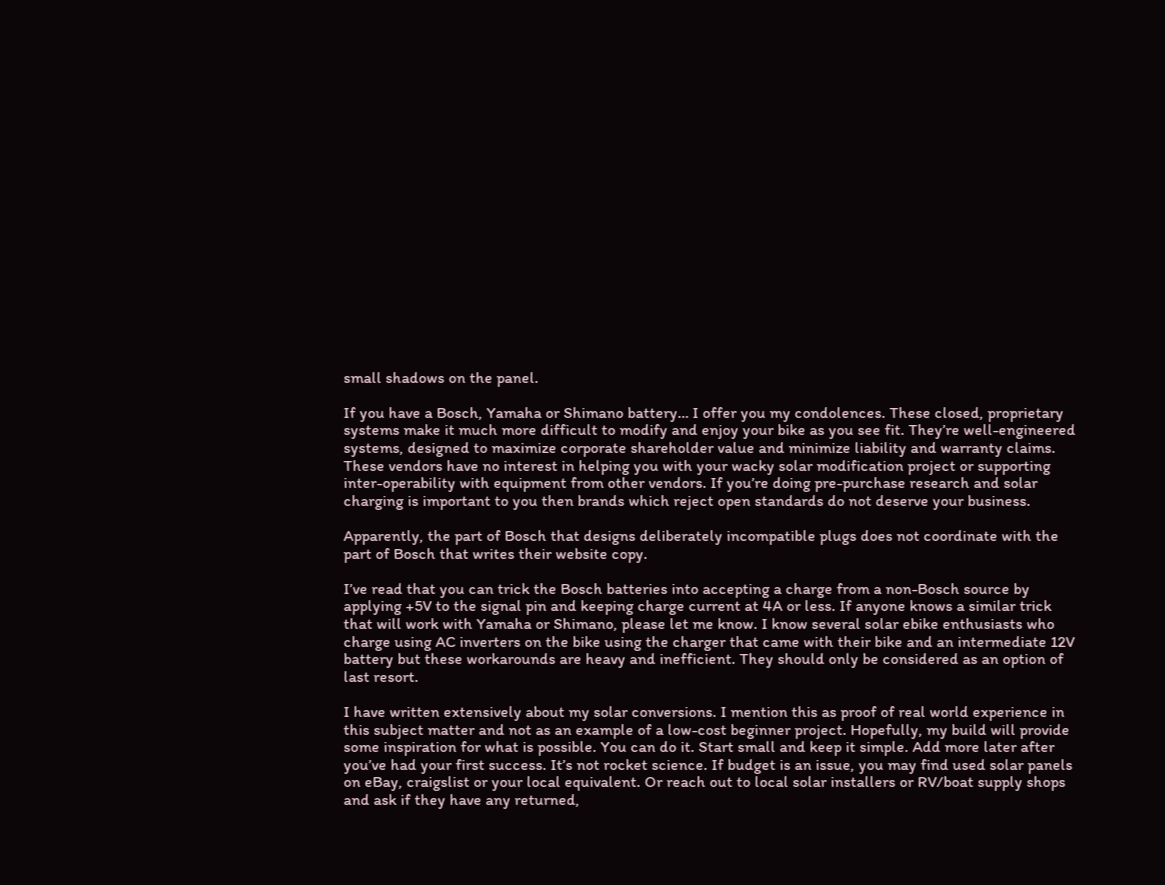small shadows on the panel.

If you have a Bosch, Yamaha or Shimano battery… I offer you my condolences. These closed, proprietary systems make it much more difficult to modify and enjoy your bike as you see fit. They’re well-engineered systems, designed to maximize corporate shareholder value and minimize liability and warranty claims. These vendors have no interest in helping you with your wacky solar modification project or supporting inter-operability with equipment from other vendors. If you’re doing pre-purchase research and solar charging is important to you then brands which reject open standards do not deserve your business.

Apparently, the part of Bosch that designs deliberately incompatible plugs does not coordinate with the part of Bosch that writes their website copy.

I’ve read that you can trick the Bosch batteries into accepting a charge from a non-Bosch source by applying +5V to the signal pin and keeping charge current at 4A or less. If anyone knows a similar trick that will work with Yamaha or Shimano, please let me know. I know several solar ebike enthusiasts who charge using AC inverters on the bike using the charger that came with their bike and an intermediate 12V battery but these workarounds are heavy and inefficient. They should only be considered as an option of last resort.

I have written extensively about my solar conversions. I mention this as proof of real world experience in this subject matter and not as an example of a low-cost beginner project. Hopefully, my build will provide some inspiration for what is possible. You can do it. Start small and keep it simple. Add more later after you’ve had your first success. It’s not rocket science. If budget is an issue, you may find used solar panels on eBay, craigslist or your local equivalent. Or reach out to local solar installers or RV/boat supply shops and ask if they have any returned,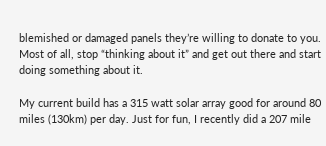blemished or damaged panels they’re willing to donate to you. Most of all, stop “thinking about it” and get out there and start doing something about it.

My current build has a 315 watt solar array good for around 80 miles (130km) per day. Just for fun, I recently did a 207 mile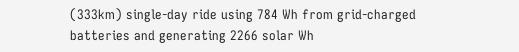(333km) single-day ride using 784 Wh from grid-charged batteries and generating 2266 solar Wh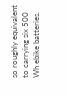so roughly equivalent to carrying six 500 Wh ebike batteries.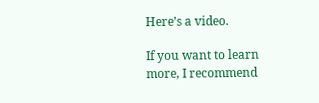Here’s a video.

If you want to learn more, I recommend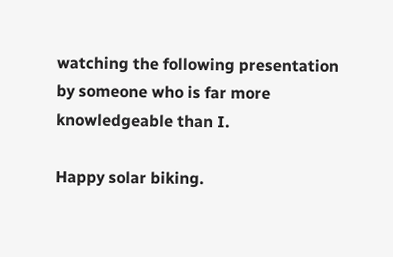watching the following presentation by someone who is far more knowledgeable than I.

Happy solar biking.